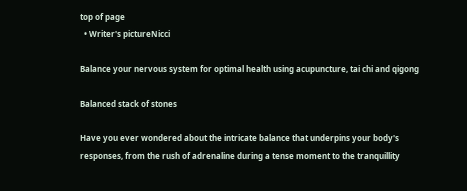top of page
  • Writer's pictureNicci

Balance your nervous system for optimal health using acupuncture, tai chi and qigong

Balanced stack of stones

Have you ever wondered about the intricate balance that underpins your body's responses, from the rush of adrenaline during a tense moment to the tranquillity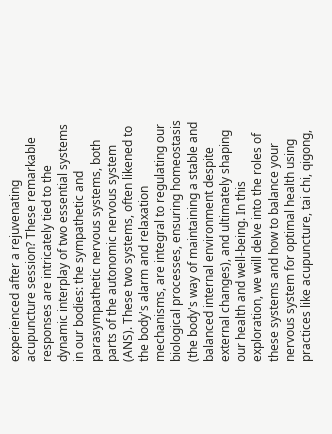experienced after a rejuvenating acupuncture session? These remarkable responses are intricately tied to the dynamic interplay of two essential systems in our bodies: the sympathetic and parasympathetic nervous systems, both parts of the autonomic nervous system (ANS). These two systems, often likened to the body's alarm and relaxation mechanisms, are integral to regulating our biological processes, ensuring homeostasis (the body's way of maintaining a stable and balanced internal environment despite external changes), and ultimately shaping our health and well-being. In this exploration, we will delve into the roles of these systems and how to balance your nervous system for optimal health using practices like acupuncture, tai chi, qigong,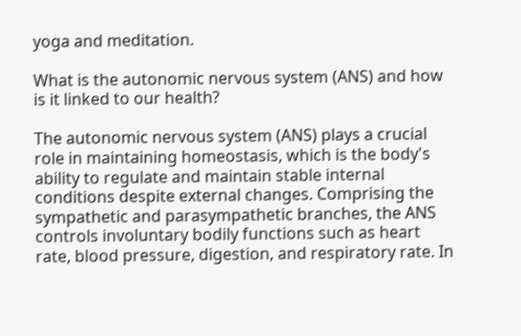yoga and meditation.

What is the autonomic nervous system (ANS) and how is it linked to our health?

The autonomic nervous system (ANS) plays a crucial role in maintaining homeostasis, which is the body's ability to regulate and maintain stable internal conditions despite external changes. Comprising the sympathetic and parasympathetic branches, the ANS controls involuntary bodily functions such as heart rate, blood pressure, digestion, and respiratory rate. In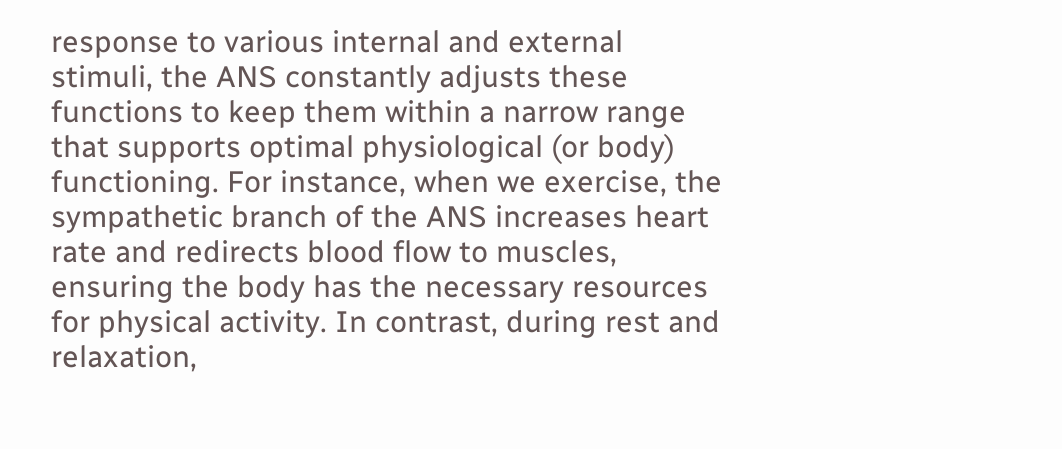response to various internal and external stimuli, the ANS constantly adjusts these functions to keep them within a narrow range that supports optimal physiological (or body) functioning. For instance, when we exercise, the sympathetic branch of the ANS increases heart rate and redirects blood flow to muscles, ensuring the body has the necessary resources for physical activity. In contrast, during rest and relaxation,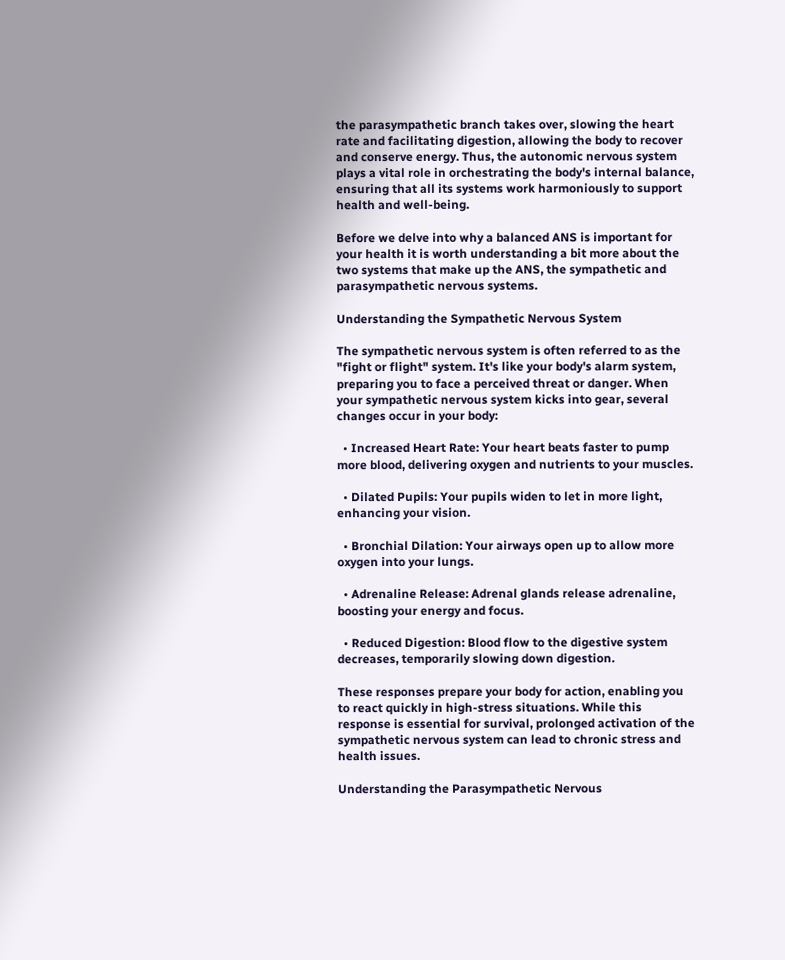the parasympathetic branch takes over, slowing the heart rate and facilitating digestion, allowing the body to recover and conserve energy. Thus, the autonomic nervous system plays a vital role in orchestrating the body's internal balance, ensuring that all its systems work harmoniously to support health and well-being.

Before we delve into why a balanced ANS is important for your health it is worth understanding a bit more about the two systems that make up the ANS, the sympathetic and parasympathetic nervous systems.

Understanding the Sympathetic Nervous System

The sympathetic nervous system is often referred to as the "fight or flight" system. It's like your body's alarm system, preparing you to face a perceived threat or danger. When your sympathetic nervous system kicks into gear, several changes occur in your body:

  • Increased Heart Rate: Your heart beats faster to pump more blood, delivering oxygen and nutrients to your muscles.

  • Dilated Pupils: Your pupils widen to let in more light, enhancing your vision.

  • Bronchial Dilation: Your airways open up to allow more oxygen into your lungs.

  • Adrenaline Release: Adrenal glands release adrenaline, boosting your energy and focus.

  • Reduced Digestion: Blood flow to the digestive system decreases, temporarily slowing down digestion.

These responses prepare your body for action, enabling you to react quickly in high-stress situations. While this response is essential for survival, prolonged activation of the sympathetic nervous system can lead to chronic stress and health issues.

Understanding the Parasympathetic Nervous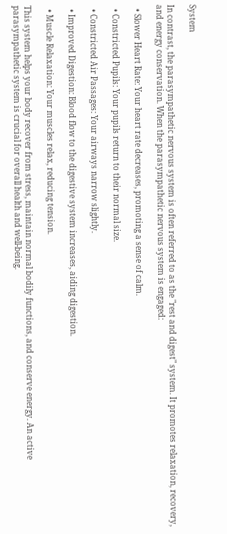System

In contrast, the parasympathetic nervous system is often referred to as the "rest and digest" system. It promotes relaxation, recovery, and energy conservation. When the parasympathetic nervous system is engaged:

  • Slower Heart Rate: Your heart rate decreases, promoting a sense of calm.

  • Constricted Pupils: Your pupils return to their normal size.

  • Constricted Air Passages: Your airways narrow slightly.

  • Improved Digestion: Blood flow to the digestive system increases, aiding digestion.

  • Muscle Relaxation: Your muscles relax, reducing tension.

This system helps your body recover from stress, maintain normal bodily functions, and conserve energy. An active parasympathetic system is crucial for overall health and well-being.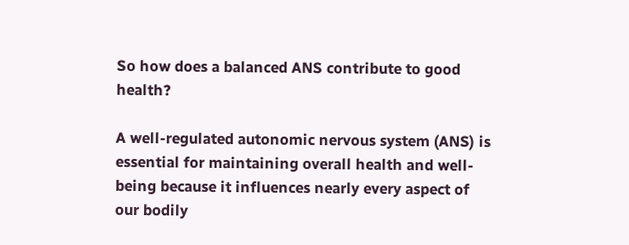So how does a balanced ANS contribute to good health?

A well-regulated autonomic nervous system (ANS) is essential for maintaining overall health and well-being because it influences nearly every aspect of our bodily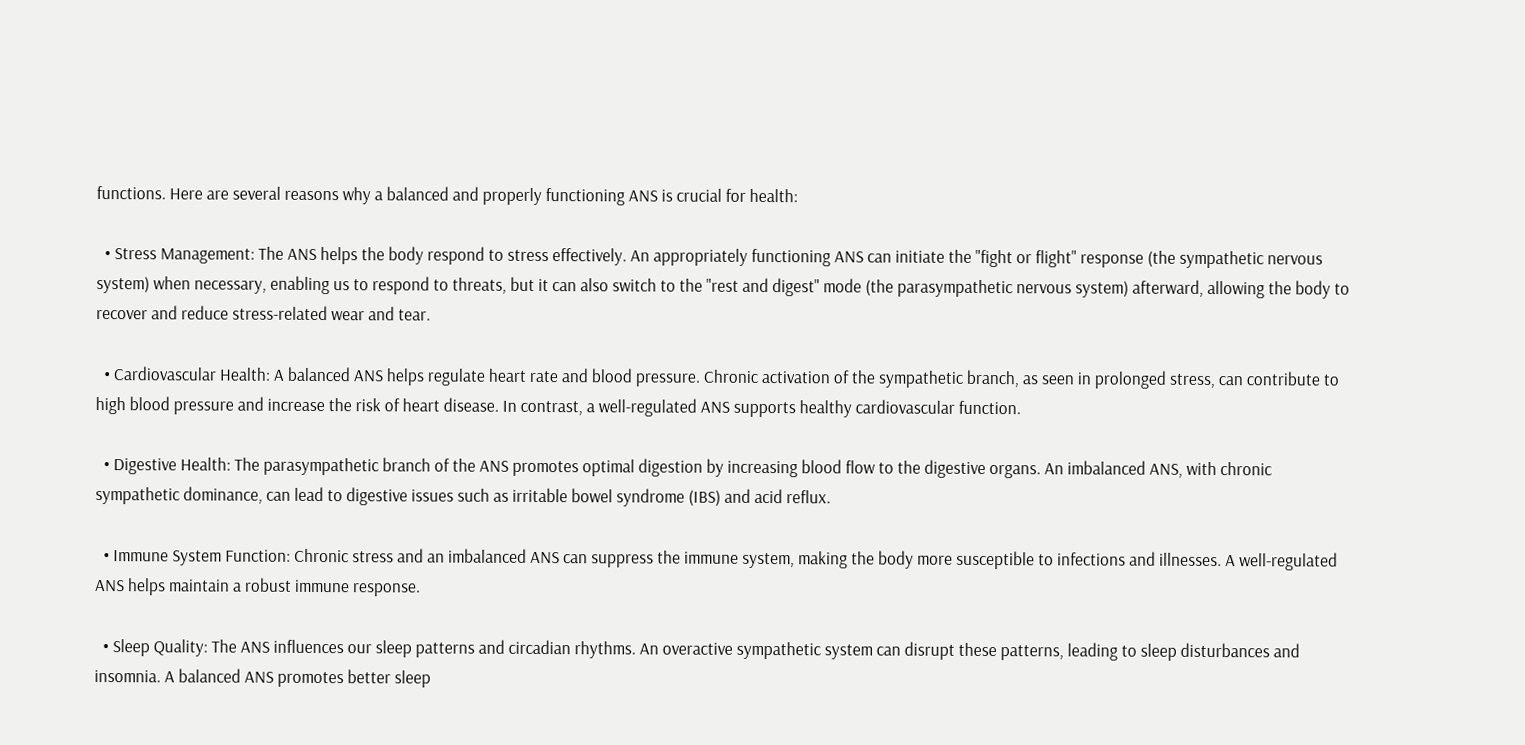functions. Here are several reasons why a balanced and properly functioning ANS is crucial for health:

  • Stress Management: The ANS helps the body respond to stress effectively. An appropriately functioning ANS can initiate the "fight or flight" response (the sympathetic nervous system) when necessary, enabling us to respond to threats, but it can also switch to the "rest and digest" mode (the parasympathetic nervous system) afterward, allowing the body to recover and reduce stress-related wear and tear.

  • Cardiovascular Health: A balanced ANS helps regulate heart rate and blood pressure. Chronic activation of the sympathetic branch, as seen in prolonged stress, can contribute to high blood pressure and increase the risk of heart disease. In contrast, a well-regulated ANS supports healthy cardiovascular function.

  • Digestive Health: The parasympathetic branch of the ANS promotes optimal digestion by increasing blood flow to the digestive organs. An imbalanced ANS, with chronic sympathetic dominance, can lead to digestive issues such as irritable bowel syndrome (IBS) and acid reflux.

  • Immune System Function: Chronic stress and an imbalanced ANS can suppress the immune system, making the body more susceptible to infections and illnesses. A well-regulated ANS helps maintain a robust immune response.

  • Sleep Quality: The ANS influences our sleep patterns and circadian rhythms. An overactive sympathetic system can disrupt these patterns, leading to sleep disturbances and insomnia. A balanced ANS promotes better sleep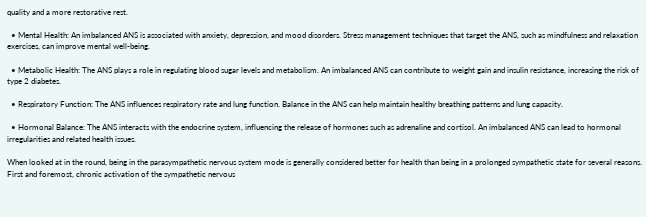quality and a more restorative rest.

  • Mental Health: An imbalanced ANS is associated with anxiety, depression, and mood disorders. Stress management techniques that target the ANS, such as mindfulness and relaxation exercises, can improve mental well-being.

  • Metabolic Health: The ANS plays a role in regulating blood sugar levels and metabolism. An imbalanced ANS can contribute to weight gain and insulin resistance, increasing the risk of type 2 diabetes.

  • Respiratory Function: The ANS influences respiratory rate and lung function. Balance in the ANS can help maintain healthy breathing patterns and lung capacity.

  • Hormonal Balance: The ANS interacts with the endocrine system, influencing the release of hormones such as adrenaline and cortisol. An imbalanced ANS can lead to hormonal irregularities and related health issues.

When looked at in the round, being in the parasympathetic nervous system mode is generally considered better for health than being in a prolonged sympathetic state for several reasons. First and foremost, chronic activation of the sympathetic nervous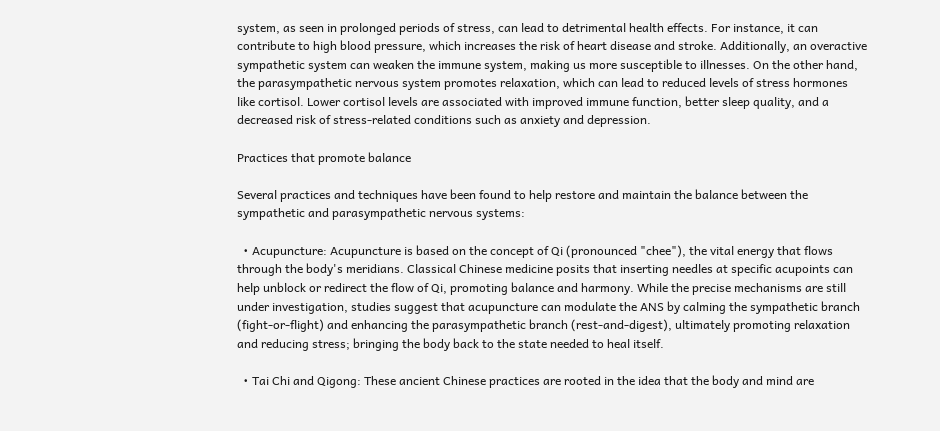system, as seen in prolonged periods of stress, can lead to detrimental health effects. For instance, it can contribute to high blood pressure, which increases the risk of heart disease and stroke. Additionally, an overactive sympathetic system can weaken the immune system, making us more susceptible to illnesses. On the other hand, the parasympathetic nervous system promotes relaxation, which can lead to reduced levels of stress hormones like cortisol. Lower cortisol levels are associated with improved immune function, better sleep quality, and a decreased risk of stress-related conditions such as anxiety and depression.

Practices that promote balance

Several practices and techniques have been found to help restore and maintain the balance between the sympathetic and parasympathetic nervous systems:

  • Acupuncture: Acupuncture is based on the concept of Qi (pronounced "chee"), the vital energy that flows through the body's meridians. Classical Chinese medicine posits that inserting needles at specific acupoints can help unblock or redirect the flow of Qi, promoting balance and harmony. While the precise mechanisms are still under investigation, studies suggest that acupuncture can modulate the ANS by calming the sympathetic branch (fight-or-flight) and enhancing the parasympathetic branch (rest-and-digest), ultimately promoting relaxation and reducing stress; bringing the body back to the state needed to heal itself.

  • Tai Chi and Qigong: These ancient Chinese practices are rooted in the idea that the body and mind are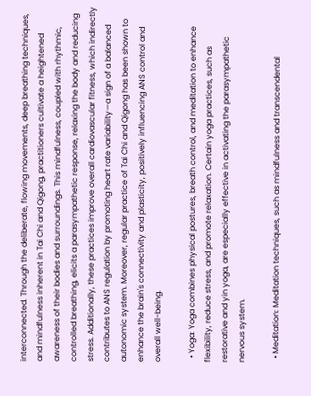interconnected. Through the deliberate, flowing movements, deep breathing techniques, and mindfulness inherent in Tai Chi and Qigong, practitioners cultivate a heightened awareness of their bodies and surroundings. This mindfulness, coupled with rhythmic, controlled breathing, elicits a parasympathetic response, relaxing the body and reducing stress. Additionally, these practices improve overall cardiovascular fitness, which indirectly contributes to ANS regulation by promoting heart rate variability—a sign of a balanced autonomic system. Moreover, regular practice of Tai Chi and Qigong has been shown to enhance the brain's connectivity and plasticity, positively influencing ANS control and overall well-being.

  • Yoga: Yoga combines physical postures, breath control, and meditation to enhance flexibility, reduce stress, and promote relaxation. Certain yoga practices, such as restorative and yin yoga, are especially effective in activating the parasympathetic nervous system.

  • Meditation: Meditation techniques, such as mindfulness and transcendental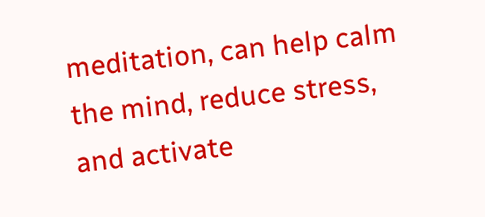meditation, can help calm the mind, reduce stress, and activate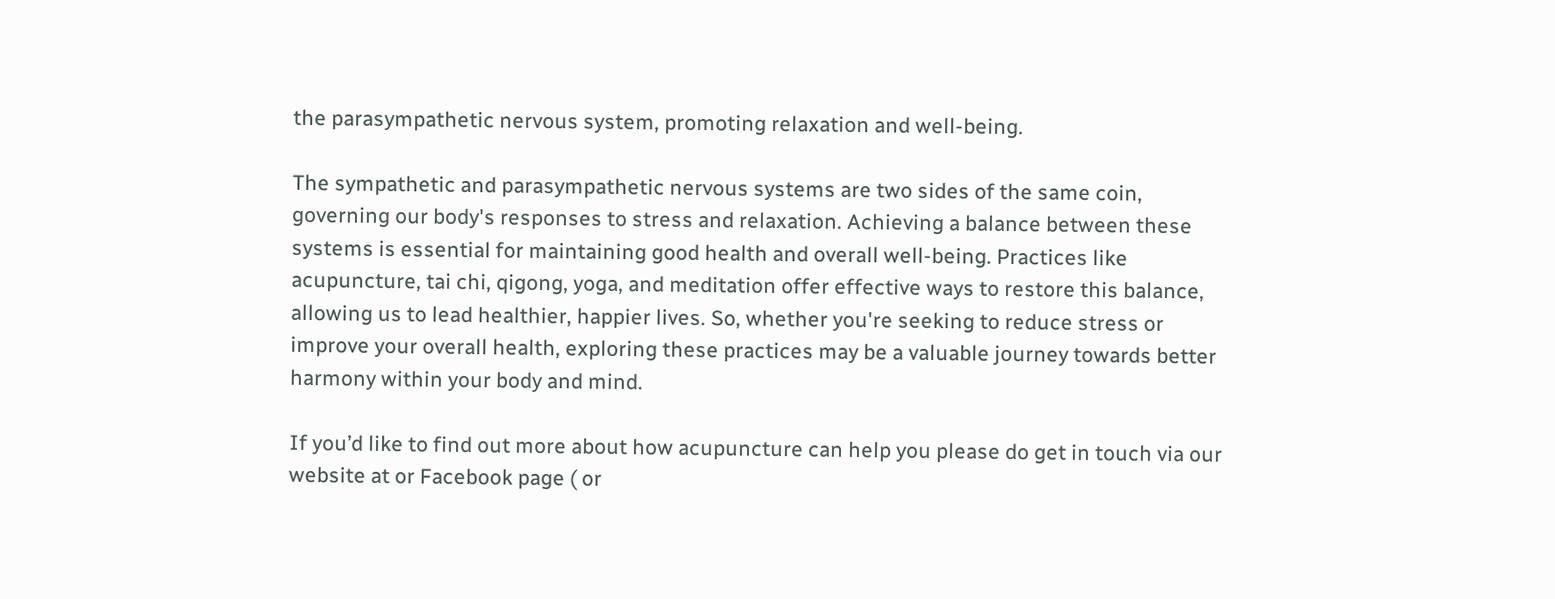the parasympathetic nervous system, promoting relaxation and well-being.

The sympathetic and parasympathetic nervous systems are two sides of the same coin, governing our body's responses to stress and relaxation. Achieving a balance between these systems is essential for maintaining good health and overall well-being. Practices like acupuncture, tai chi, qigong, yoga, and meditation offer effective ways to restore this balance, allowing us to lead healthier, happier lives. So, whether you're seeking to reduce stress or improve your overall health, exploring these practices may be a valuable journey towards better harmony within your body and mind.

If you’d like to find out more about how acupuncture can help you please do get in touch via our website at or Facebook page ( or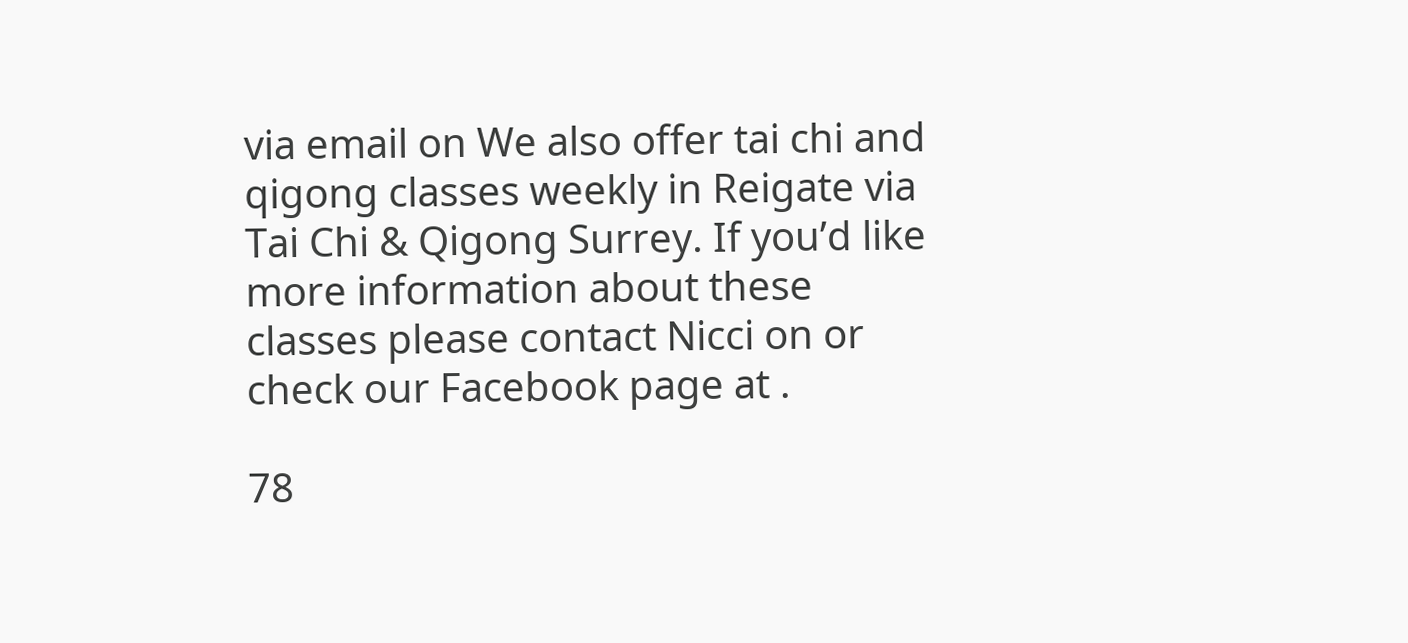via email on We also offer tai chi and qigong classes weekly in Reigate via Tai Chi & Qigong Surrey. If you’d like more information about these classes please contact Nicci on or check our Facebook page at .

78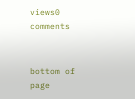views0 comments


bottom of page